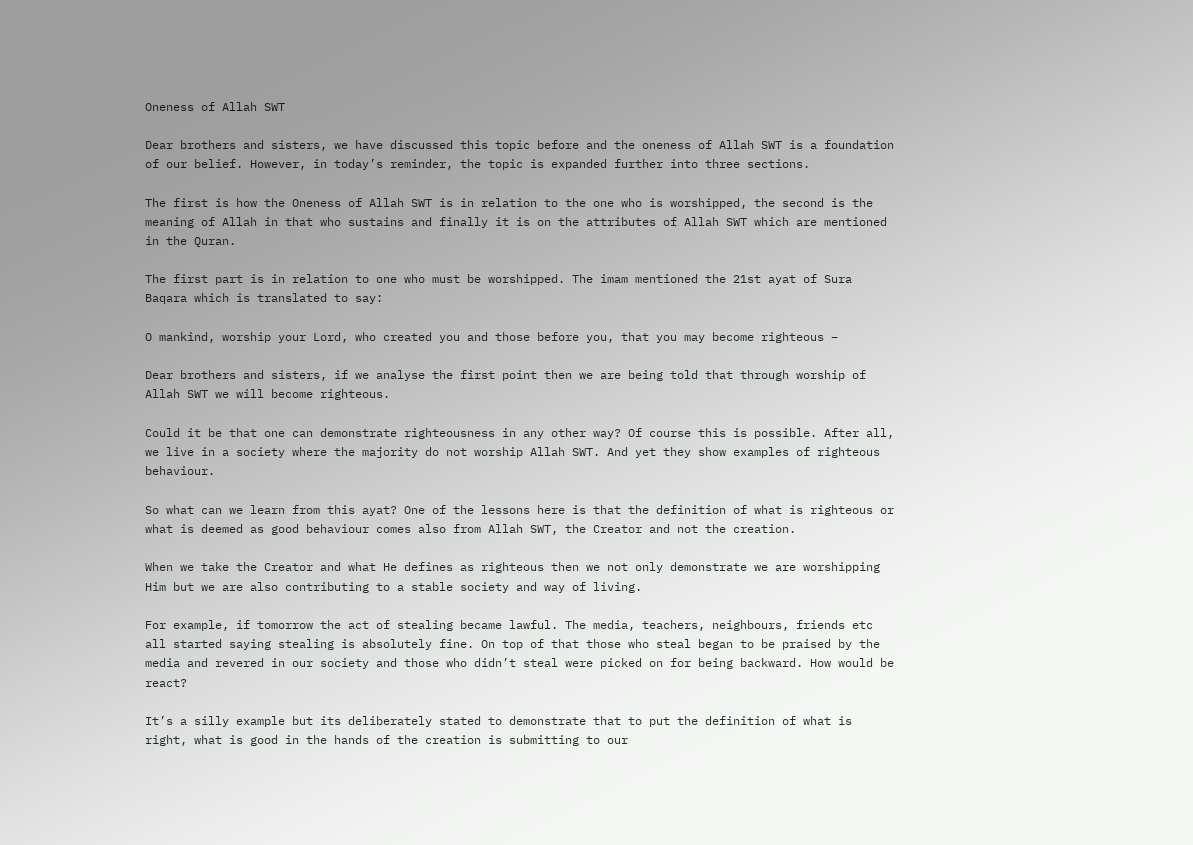Oneness of Allah SWT

Dear brothers and sisters, we have discussed this topic before and the oneness of Allah SWT is a foundation of our belief. However, in today’s reminder, the topic is expanded further into three sections.

The first is how the Oneness of Allah SWT is in relation to the one who is worshipped, the second is the meaning of Allah in that who sustains and finally it is on the attributes of Allah SWT which are mentioned in the Quran.

The first part is in relation to one who must be worshipped. The imam mentioned the 21st ayat of Sura Baqara which is translated to say:

O mankind, worship your Lord, who created you and those before you, that you may become righteous –

Dear brothers and sisters, if we analyse the first point then we are being told that through worship of Allah SWT we will become righteous.

Could it be that one can demonstrate righteousness in any other way? Of course this is possible. After all, we live in a society where the majority do not worship Allah SWT. And yet they show examples of righteous behaviour.

So what can we learn from this ayat? One of the lessons here is that the definition of what is righteous or what is deemed as good behaviour comes also from Allah SWT, the Creator and not the creation.

When we take the Creator and what He defines as righteous then we not only demonstrate we are worshipping Him but we are also contributing to a stable society and way of living.

For example, if tomorrow the act of stealing became lawful. The media, teachers, neighbours, friends etc all started saying stealing is absolutely fine. On top of that those who steal began to be praised by the media and revered in our society and those who didn’t steal were picked on for being backward. How would be react?

It’s a silly example but its deliberately stated to demonstrate that to put the definition of what is right, what is good in the hands of the creation is submitting to our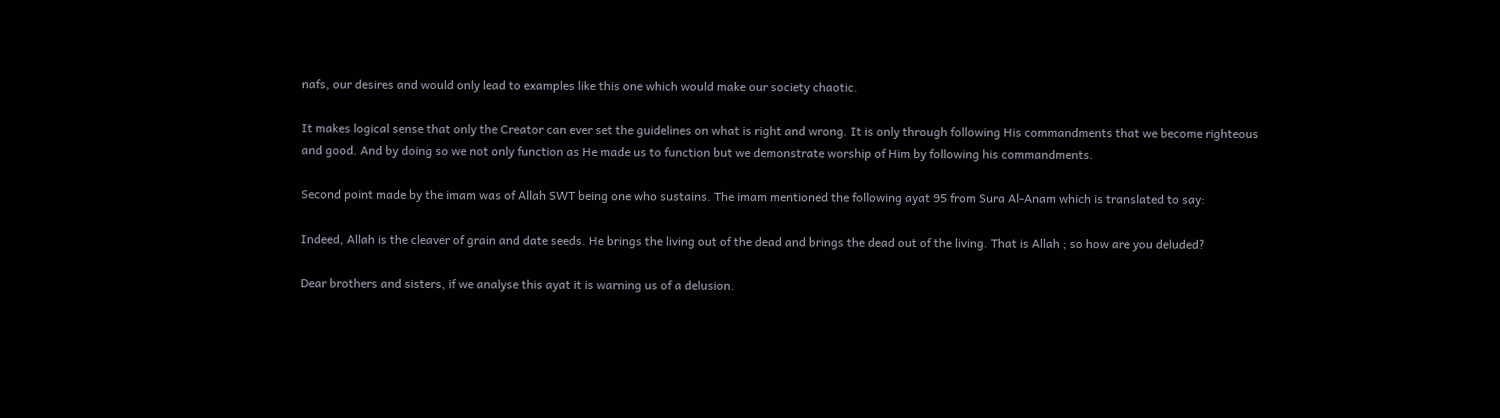nafs, our desires and would only lead to examples like this one which would make our society chaotic.

It makes logical sense that only the Creator can ever set the guidelines on what is right and wrong. It is only through following His commandments that we become righteous and good. And by doing so we not only function as He made us to function but we demonstrate worship of Him by following his commandments.

Second point made by the imam was of Allah SWT being one who sustains. The imam mentioned the following ayat 95 from Sura Al-Anam which is translated to say:

Indeed, Allah is the cleaver of grain and date seeds. He brings the living out of the dead and brings the dead out of the living. That is Allah ; so how are you deluded?

Dear brothers and sisters, if we analyse this ayat it is warning us of a delusion.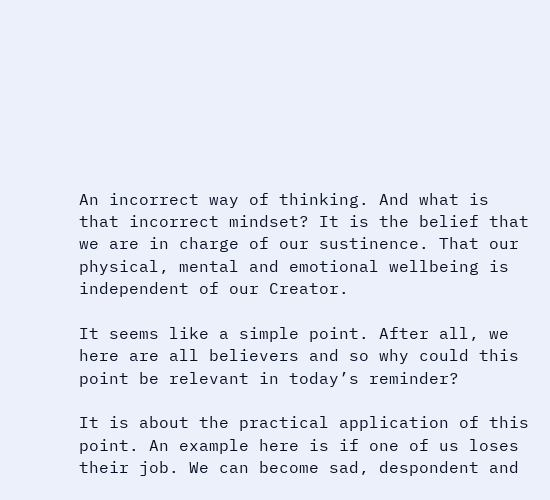An incorrect way of thinking. And what is that incorrect mindset? It is the belief that we are in charge of our sustinence. That our physical, mental and emotional wellbeing is independent of our Creator.

It seems like a simple point. After all, we here are all believers and so why could this point be relevant in today’s reminder?

It is about the practical application of this point. An example here is if one of us loses their job. We can become sad, despondent and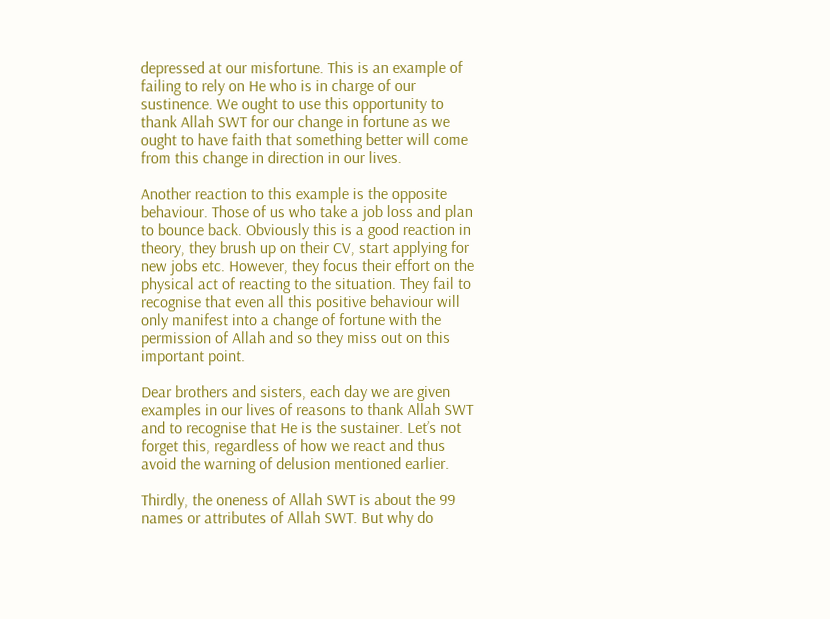depressed at our misfortune. This is an example of failing to rely on He who is in charge of our sustinence. We ought to use this opportunity to thank Allah SWT for our change in fortune as we ought to have faith that something better will come from this change in direction in our lives.

Another reaction to this example is the opposite behaviour. Those of us who take a job loss and plan to bounce back. Obviously this is a good reaction in theory, they brush up on their CV, start applying for new jobs etc. However, they focus their effort on the physical act of reacting to the situation. They fail to recognise that even all this positive behaviour will only manifest into a change of fortune with the permission of Allah and so they miss out on this important point.

Dear brothers and sisters, each day we are given examples in our lives of reasons to thank Allah SWT and to recognise that He is the sustainer. Let’s not forget this, regardless of how we react and thus avoid the warning of delusion mentioned earlier.

Thirdly, the oneness of Allah SWT is about the 99 names or attributes of Allah SWT. But why do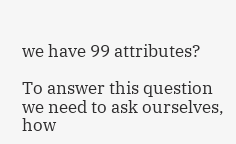we have 99 attributes?

To answer this question we need to ask ourselves, how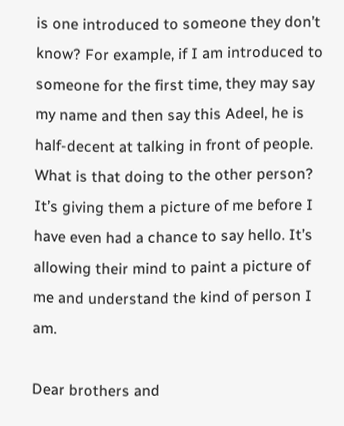is one introduced to someone they don’t know? For example, if I am introduced to someone for the first time, they may say my name and then say this Adeel, he is half-decent at talking in front of people. What is that doing to the other person? It’s giving them a picture of me before I have even had a chance to say hello. It’s allowing their mind to paint a picture of me and understand the kind of person I am.

Dear brothers and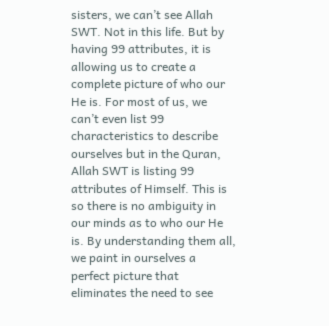sisters, we can’t see Allah SWT. Not in this life. But by having 99 attributes, it is allowing us to create a complete picture of who our He is. For most of us, we can’t even list 99 characteristics to describe ourselves but in the Quran, Allah SWT is listing 99 attributes of Himself. This is so there is no ambiguity in our minds as to who our He is. By understanding them all, we paint in ourselves a perfect picture that eliminates the need to see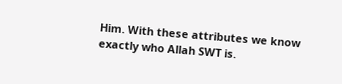Him. With these attributes we know exactly who Allah SWT is.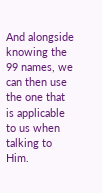And alongside knowing the 99 names, we can then use the one that is applicable to us when talking to Him.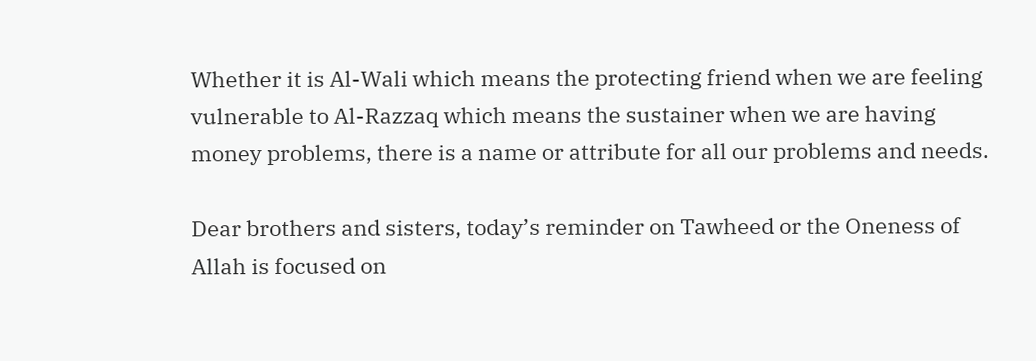Whether it is Al-Wali which means the protecting friend when we are feeling vulnerable to Al-Razzaq which means the sustainer when we are having money problems, there is a name or attribute for all our problems and needs.

Dear brothers and sisters, today’s reminder on Tawheed or the Oneness of Allah is focused on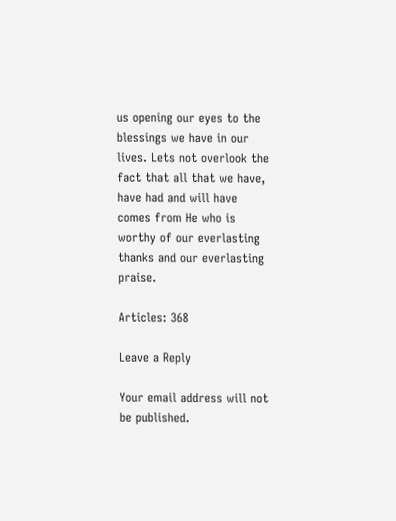us opening our eyes to the blessings we have in our lives. Lets not overlook the fact that all that we have, have had and will have comes from He who is worthy of our everlasting thanks and our everlasting praise.

Articles: 368

Leave a Reply

Your email address will not be published.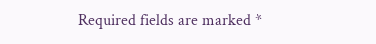Required fields are marked *